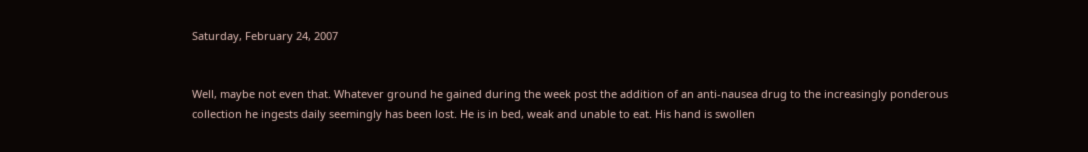Saturday, February 24, 2007


Well, maybe not even that. Whatever ground he gained during the week post the addition of an anti-nausea drug to the increasingly ponderous collection he ingests daily seemingly has been lost. He is in bed, weak and unable to eat. His hand is swollen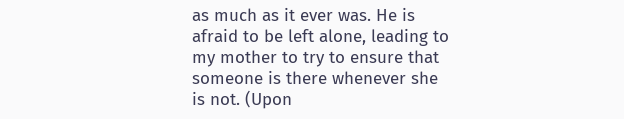as much as it ever was. He is afraid to be left alone, leading to my mother to try to ensure that someone is there whenever she is not. (Upon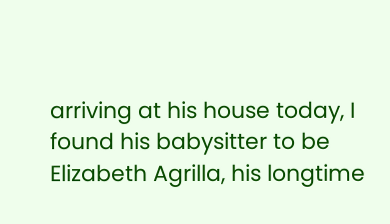arriving at his house today, I found his babysitter to be Elizabeth Agrilla, his longtime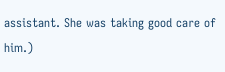assistant. She was taking good care of him.)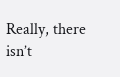Really, there isn’t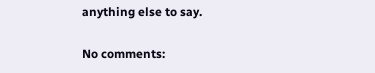anything else to say.

No comments: